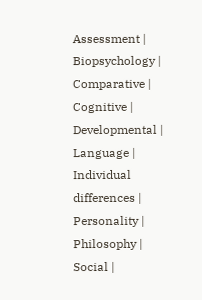Assessment | Biopsychology | Comparative | Cognitive | Developmental | Language | Individual differences | Personality | Philosophy | Social |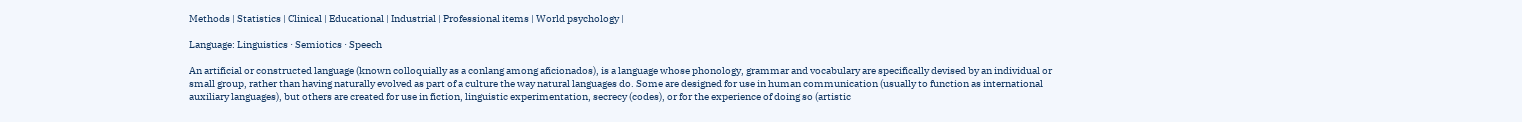Methods | Statistics | Clinical | Educational | Industrial | Professional items | World psychology |

Language: Linguistics · Semiotics · Speech

An artificial or constructed language (known colloquially as a conlang among aficionados), is a language whose phonology, grammar and vocabulary are specifically devised by an individual or small group, rather than having naturally evolved as part of a culture the way natural languages do. Some are designed for use in human communication (usually to function as international auxiliary languages), but others are created for use in fiction, linguistic experimentation, secrecy (codes), or for the experience of doing so (artistic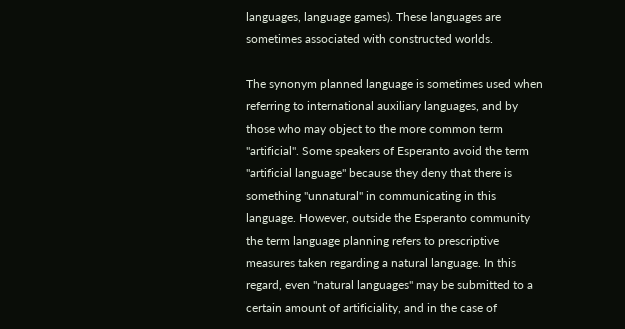languages, language games). These languages are sometimes associated with constructed worlds.

The synonym planned language is sometimes used when referring to international auxiliary languages, and by those who may object to the more common term "artificial". Some speakers of Esperanto avoid the term "artificial language" because they deny that there is something "unnatural" in communicating in this language. However, outside the Esperanto community the term language planning refers to prescriptive measures taken regarding a natural language. In this regard, even "natural languages" may be submitted to a certain amount of artificiality, and in the case of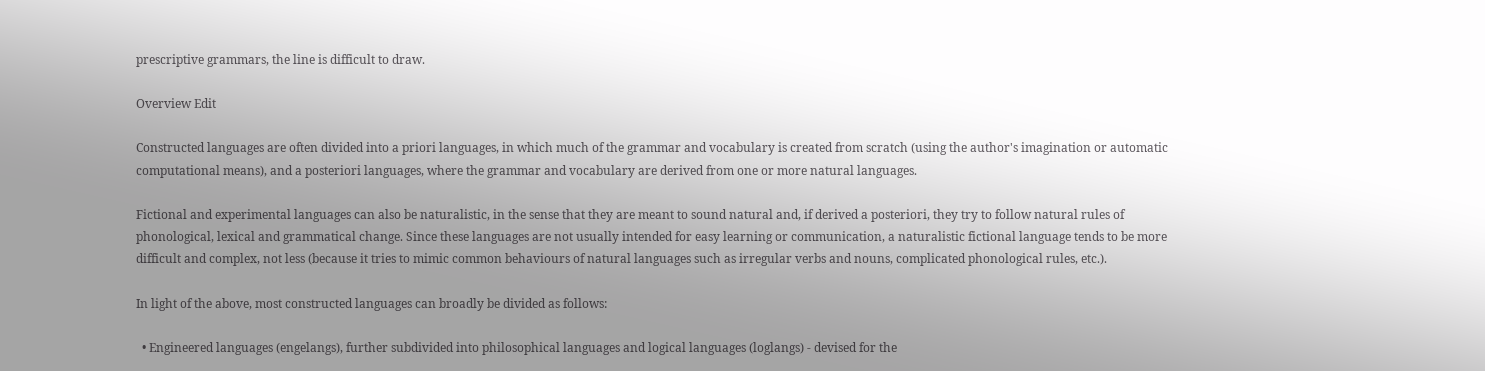prescriptive grammars, the line is difficult to draw.

Overview Edit

Constructed languages are often divided into a priori languages, in which much of the grammar and vocabulary is created from scratch (using the author's imagination or automatic computational means), and a posteriori languages, where the grammar and vocabulary are derived from one or more natural languages.

Fictional and experimental languages can also be naturalistic, in the sense that they are meant to sound natural and, if derived a posteriori, they try to follow natural rules of phonological, lexical and grammatical change. Since these languages are not usually intended for easy learning or communication, a naturalistic fictional language tends to be more difficult and complex, not less (because it tries to mimic common behaviours of natural languages such as irregular verbs and nouns, complicated phonological rules, etc.).

In light of the above, most constructed languages can broadly be divided as follows:

  • Engineered languages (engelangs), further subdivided into philosophical languages and logical languages (loglangs) - devised for the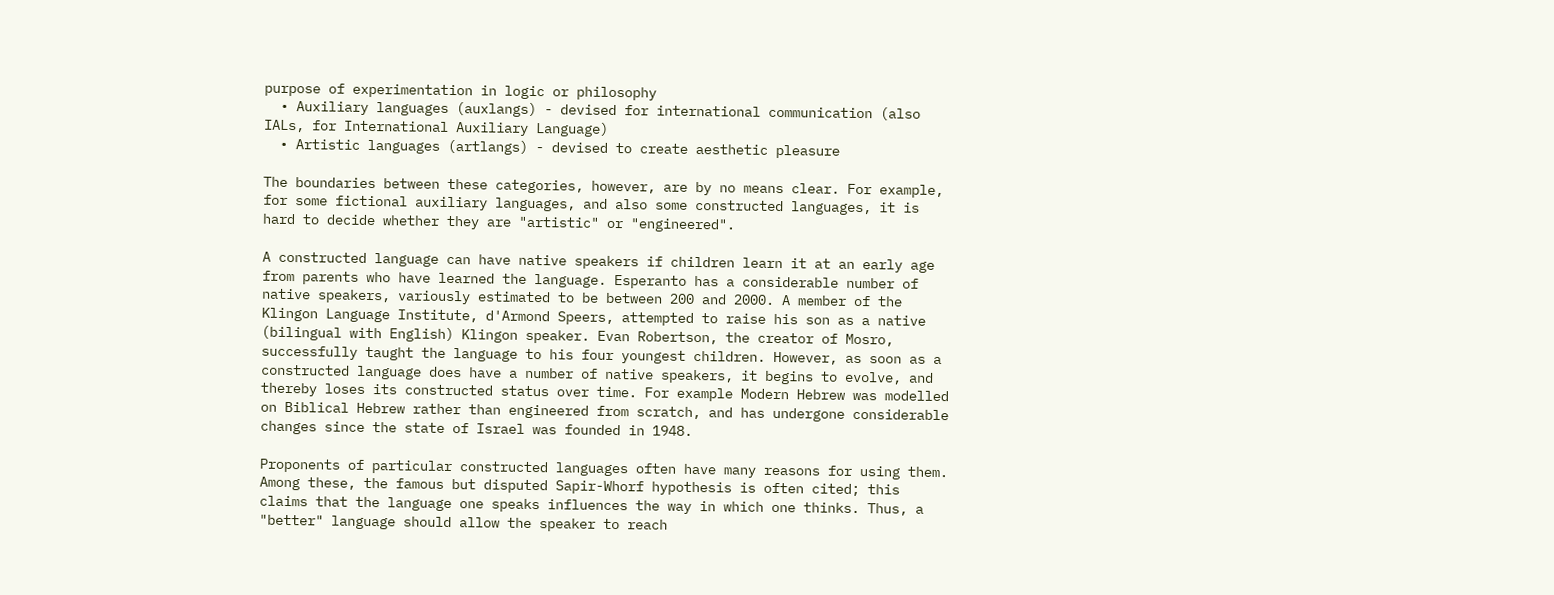purpose of experimentation in logic or philosophy
  • Auxiliary languages (auxlangs) - devised for international communication (also IALs, for International Auxiliary Language)
  • Artistic languages (artlangs) - devised to create aesthetic pleasure

The boundaries between these categories, however, are by no means clear. For example, for some fictional auxiliary languages, and also some constructed languages, it is hard to decide whether they are "artistic" or "engineered".

A constructed language can have native speakers if children learn it at an early age from parents who have learned the language. Esperanto has a considerable number of native speakers, variously estimated to be between 200 and 2000. A member of the Klingon Language Institute, d'Armond Speers, attempted to raise his son as a native (bilingual with English) Klingon speaker. Evan Robertson, the creator of Mosro, successfully taught the language to his four youngest children. However, as soon as a constructed language does have a number of native speakers, it begins to evolve, and thereby loses its constructed status over time. For example Modern Hebrew was modelled on Biblical Hebrew rather than engineered from scratch, and has undergone considerable changes since the state of Israel was founded in 1948.

Proponents of particular constructed languages often have many reasons for using them. Among these, the famous but disputed Sapir-Whorf hypothesis is often cited; this claims that the language one speaks influences the way in which one thinks. Thus, a "better" language should allow the speaker to reach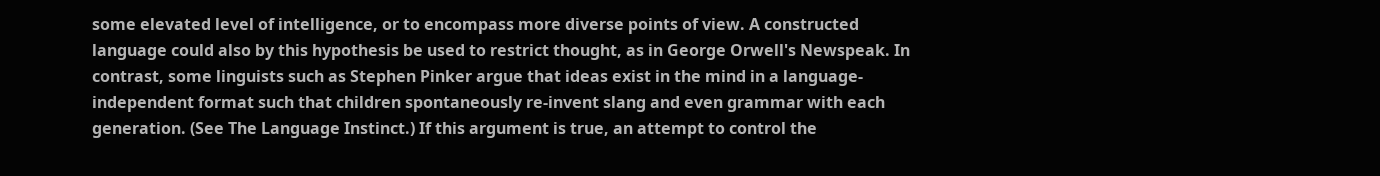some elevated level of intelligence, or to encompass more diverse points of view. A constructed language could also by this hypothesis be used to restrict thought, as in George Orwell's Newspeak. In contrast, some linguists such as Stephen Pinker argue that ideas exist in the mind in a language-independent format such that children spontaneously re-invent slang and even grammar with each generation. (See The Language Instinct.) If this argument is true, an attempt to control the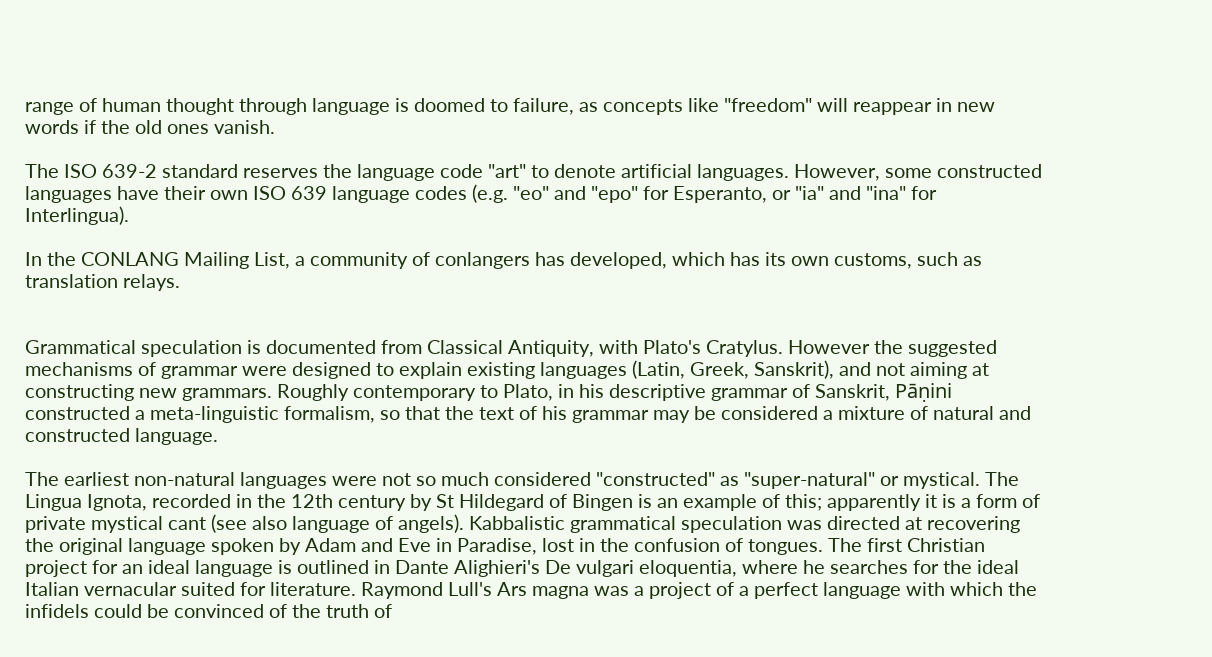range of human thought through language is doomed to failure, as concepts like "freedom" will reappear in new words if the old ones vanish.

The ISO 639-2 standard reserves the language code "art" to denote artificial languages. However, some constructed languages have their own ISO 639 language codes (e.g. "eo" and "epo" for Esperanto, or "ia" and "ina" for Interlingua).

In the CONLANG Mailing List, a community of conlangers has developed, which has its own customs, such as translation relays.


Grammatical speculation is documented from Classical Antiquity, with Plato's Cratylus. However the suggested mechanisms of grammar were designed to explain existing languages (Latin, Greek, Sanskrit), and not aiming at constructing new grammars. Roughly contemporary to Plato, in his descriptive grammar of Sanskrit, Pāṇini constructed a meta-linguistic formalism, so that the text of his grammar may be considered a mixture of natural and constructed language.

The earliest non-natural languages were not so much considered "constructed" as "super-natural" or mystical. The Lingua Ignota, recorded in the 12th century by St Hildegard of Bingen is an example of this; apparently it is a form of private mystical cant (see also language of angels). Kabbalistic grammatical speculation was directed at recovering the original language spoken by Adam and Eve in Paradise, lost in the confusion of tongues. The first Christian project for an ideal language is outlined in Dante Alighieri's De vulgari eloquentia, where he searches for the ideal Italian vernacular suited for literature. Raymond Lull's Ars magna was a project of a perfect language with which the infidels could be convinced of the truth of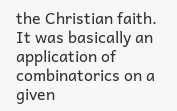the Christian faith. It was basically an application of combinatorics on a given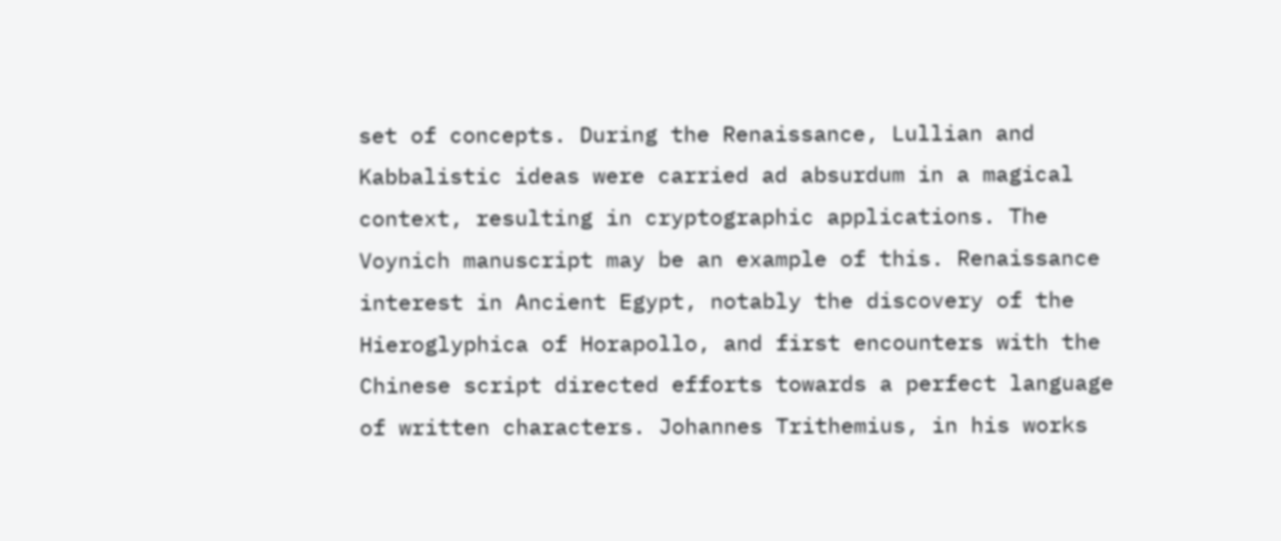set of concepts. During the Renaissance, Lullian and Kabbalistic ideas were carried ad absurdum in a magical context, resulting in cryptographic applications. The Voynich manuscript may be an example of this. Renaissance interest in Ancient Egypt, notably the discovery of the Hieroglyphica of Horapollo, and first encounters with the Chinese script directed efforts towards a perfect language of written characters. Johannes Trithemius, in his works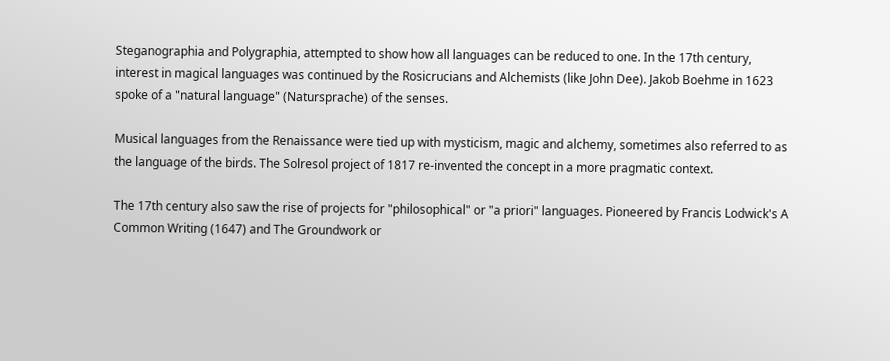Steganographia and Polygraphia, attempted to show how all languages can be reduced to one. In the 17th century, interest in magical languages was continued by the Rosicrucians and Alchemists (like John Dee). Jakob Boehme in 1623 spoke of a "natural language" (Natursprache) of the senses.

Musical languages from the Renaissance were tied up with mysticism, magic and alchemy, sometimes also referred to as the language of the birds. The Solresol project of 1817 re-invented the concept in a more pragmatic context.

The 17th century also saw the rise of projects for "philosophical" or "a priori" languages. Pioneered by Francis Lodwick's A Common Writing (1647) and The Groundwork or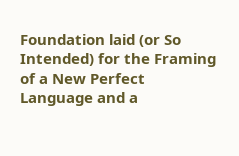Foundation laid (or So Intended) for the Framing of a New Perfect Language and a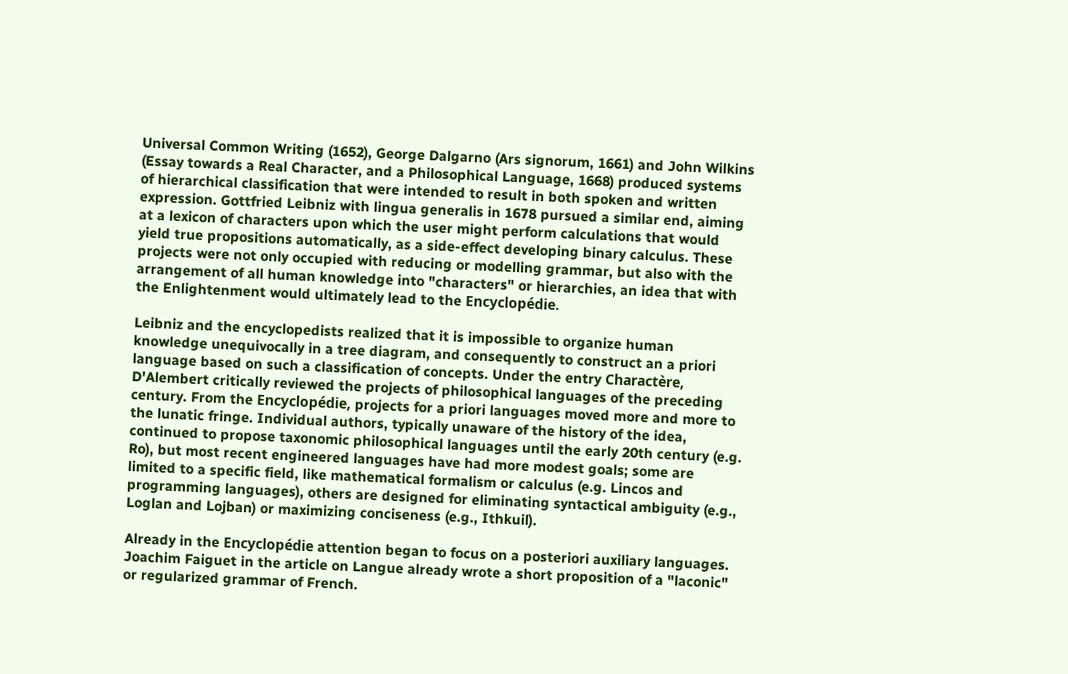Universal Common Writing (1652), George Dalgarno (Ars signorum, 1661) and John Wilkins (Essay towards a Real Character, and a Philosophical Language, 1668) produced systems of hierarchical classification that were intended to result in both spoken and written expression. Gottfried Leibniz with lingua generalis in 1678 pursued a similar end, aiming at a lexicon of characters upon which the user might perform calculations that would yield true propositions automatically, as a side-effect developing binary calculus. These projects were not only occupied with reducing or modelling grammar, but also with the arrangement of all human knowledge into "characters" or hierarchies, an idea that with the Enlightenment would ultimately lead to the Encyclopédie.

Leibniz and the encyclopedists realized that it is impossible to organize human knowledge unequivocally in a tree diagram, and consequently to construct an a priori language based on such a classification of concepts. Under the entry Charactère, D'Alembert critically reviewed the projects of philosophical languages of the preceding century. From the Encyclopédie, projects for a priori languages moved more and more to the lunatic fringe. Individual authors, typically unaware of the history of the idea, continued to propose taxonomic philosophical languages until the early 20th century (e.g. Ro), but most recent engineered languages have had more modest goals; some are limited to a specific field, like mathematical formalism or calculus (e.g. Lincos and programming languages), others are designed for eliminating syntactical ambiguity (e.g., Loglan and Lojban) or maximizing conciseness (e.g., Ithkuil).

Already in the Encyclopédie attention began to focus on a posteriori auxiliary languages. Joachim Faiguet in the article on Langue already wrote a short proposition of a "laconic" or regularized grammar of French.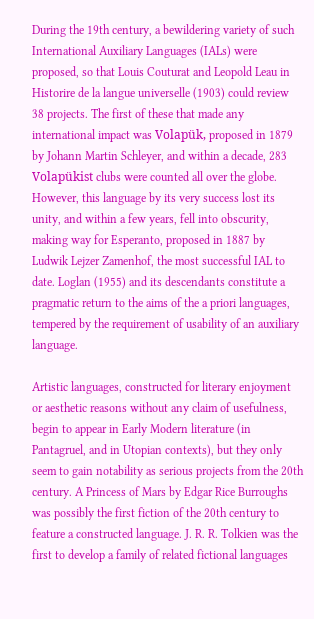During the 19th century, a bewildering variety of such International Auxiliary Languages (IALs) were proposed, so that Louis Couturat and Leopold Leau in Historire de la langue universelle (1903) could review 38 projects. The first of these that made any international impact was Volapük, proposed in 1879 by Johann Martin Schleyer, and within a decade, 283 Volapükist clubs were counted all over the globe. However, this language by its very success lost its unity, and within a few years, fell into obscurity, making way for Esperanto, proposed in 1887 by Ludwik Lejzer Zamenhof, the most successful IAL to date. Loglan (1955) and its descendants constitute a pragmatic return to the aims of the a priori languages, tempered by the requirement of usability of an auxiliary language.

Artistic languages, constructed for literary enjoyment or aesthetic reasons without any claim of usefulness, begin to appear in Early Modern literature (in Pantagruel, and in Utopian contexts), but they only seem to gain notability as serious projects from the 20th century. A Princess of Mars by Edgar Rice Burroughs was possibly the first fiction of the 20th century to feature a constructed language. J. R. R. Tolkien was the first to develop a family of related fictional languages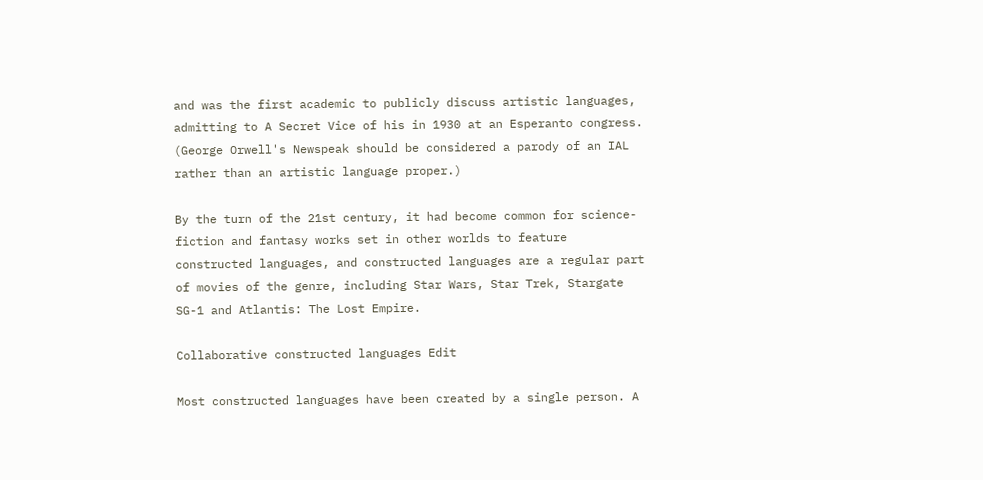and was the first academic to publicly discuss artistic languages, admitting to A Secret Vice of his in 1930 at an Esperanto congress. (George Orwell's Newspeak should be considered a parody of an IAL rather than an artistic language proper.)

By the turn of the 21st century, it had become common for science-fiction and fantasy works set in other worlds to feature constructed languages, and constructed languages are a regular part of movies of the genre, including Star Wars, Star Trek, Stargate SG-1 and Atlantis: The Lost Empire.

Collaborative constructed languages Edit

Most constructed languages have been created by a single person. A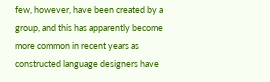few, however, have been created by a group, and this has apparently become more common in recent years as constructed language designers have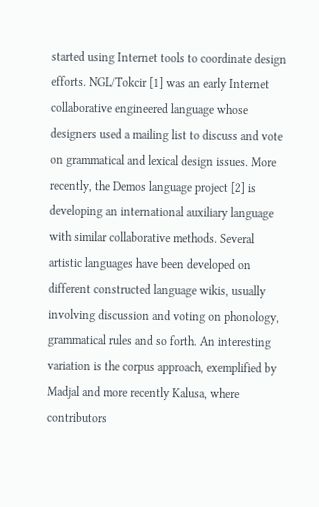started using Internet tools to coordinate design efforts. NGL/Tokcir [1] was an early Internet collaborative engineered language whose designers used a mailing list to discuss and vote on grammatical and lexical design issues. More recently, the Demos language project [2] is developing an international auxiliary language with similar collaborative methods. Several artistic languages have been developed on different constructed language wikis, usually involving discussion and voting on phonology, grammatical rules and so forth. An interesting variation is the corpus approach, exemplified by Madjal and more recently Kalusa, where contributors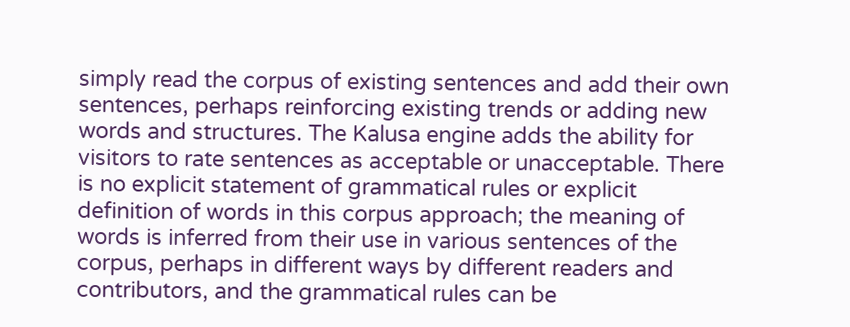simply read the corpus of existing sentences and add their own sentences, perhaps reinforcing existing trends or adding new words and structures. The Kalusa engine adds the ability for visitors to rate sentences as acceptable or unacceptable. There is no explicit statement of grammatical rules or explicit definition of words in this corpus approach; the meaning of words is inferred from their use in various sentences of the corpus, perhaps in different ways by different readers and contributors, and the grammatical rules can be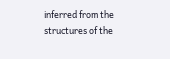inferred from the structures of the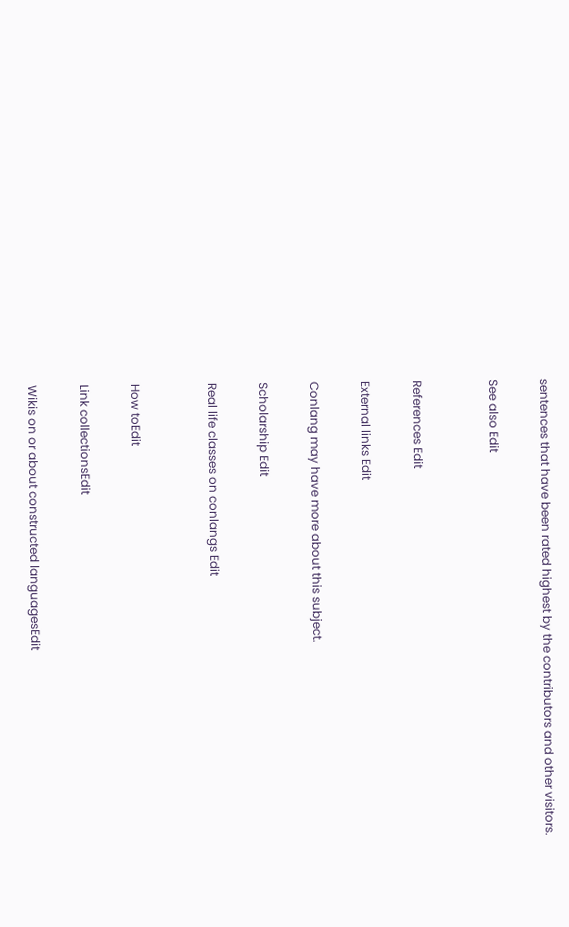sentences that have been rated highest by the contributors and other visitors.

See also Edit


References Edit

External links Edit

Conlang may have more about this subject.

Scholarship Edit

Real life classes on conlangs Edit


How toEdit

Link collectionsEdit

Wikis on or about constructed languagesEdit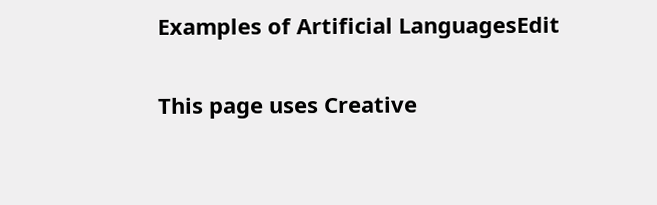Examples of Artificial LanguagesEdit

This page uses Creative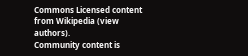Commons Licensed content from Wikipedia (view authors).
Community content is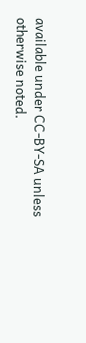available under CC-BY-SA unless otherwise noted.